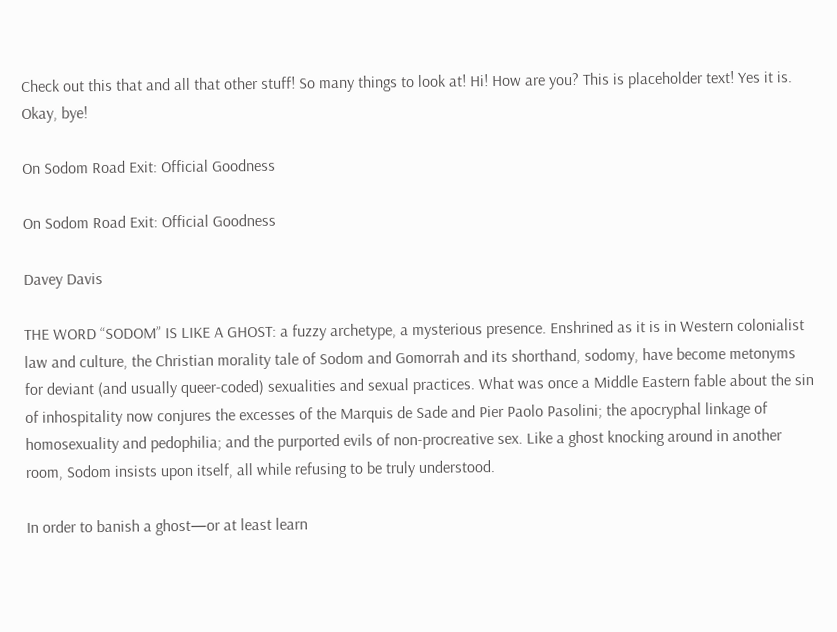Check out this that and all that other stuff! So many things to look at! Hi! How are you? This is placeholder text! Yes it is. Okay, bye!

On Sodom Road Exit: Official Goodness

On Sodom Road Exit: Official Goodness

Davey Davis

THE WORD “SODOM” IS LIKE A GHOST: a fuzzy archetype, a mysterious presence. Enshrined as it is in Western colonialist law and culture, the Christian morality tale of Sodom and Gomorrah and its shorthand, sodomy, have become metonyms for deviant (and usually queer-coded) sexualities and sexual practices. What was once a Middle Eastern fable about the sin of inhospitality now conjures the excesses of the Marquis de Sade and Pier Paolo Pasolini; the apocryphal linkage of homosexuality and pedophilia; and the purported evils of non-procreative sex. Like a ghost knocking around in another room, Sodom insists upon itself, all while refusing to be truly understood.

In order to banish a ghost—or at least learn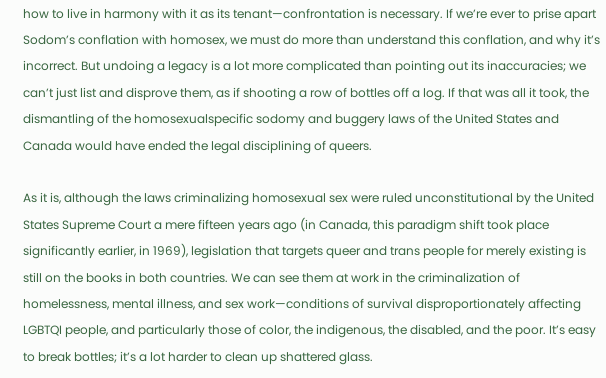how to live in harmony with it as its tenant—confrontation is necessary. If we’re ever to prise apart Sodom’s conflation with homosex, we must do more than understand this conflation, and why it’s incorrect. But undoing a legacy is a lot more complicated than pointing out its inaccuracies; we can’t just list and disprove them, as if shooting a row of bottles off a log. If that was all it took, the dismantling of the homosexualspecific sodomy and buggery laws of the United States and Canada would have ended the legal disciplining of queers.

As it is, although the laws criminalizing homosexual sex were ruled unconstitutional by the United States Supreme Court a mere fifteen years ago (in Canada, this paradigm shift took place significantly earlier, in 1969), legislation that targets queer and trans people for merely existing is still on the books in both countries. We can see them at work in the criminalization of homelessness, mental illness, and sex work—conditions of survival disproportionately affecting LGBTQI people, and particularly those of color, the indigenous, the disabled, and the poor. It’s easy to break bottles; it’s a lot harder to clean up shattered glass.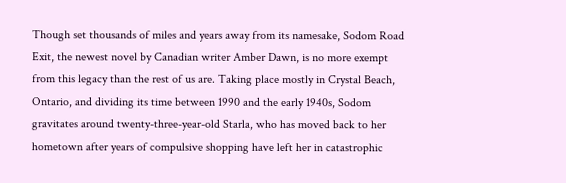Though set thousands of miles and years away from its namesake, Sodom Road Exit, the newest novel by Canadian writer Amber Dawn, is no more exempt from this legacy than the rest of us are. Taking place mostly in Crystal Beach, Ontario, and dividing its time between 1990 and the early 1940s, Sodom gravitates around twenty-three-year-old Starla, who has moved back to her hometown after years of compulsive shopping have left her in catastrophic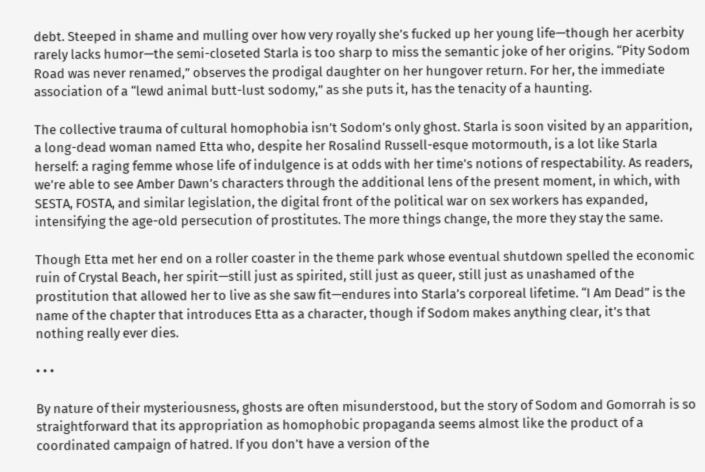debt. Steeped in shame and mulling over how very royally she’s fucked up her young life—though her acerbity rarely lacks humor—the semi-closeted Starla is too sharp to miss the semantic joke of her origins. “Pity Sodom Road was never renamed,” observes the prodigal daughter on her hungover return. For her, the immediate association of a “lewd animal butt-lust sodomy,” as she puts it, has the tenacity of a haunting.

The collective trauma of cultural homophobia isn’t Sodom’s only ghost. Starla is soon visited by an apparition, a long-dead woman named Etta who, despite her Rosalind Russell-esque motormouth, is a lot like Starla herself: a raging femme whose life of indulgence is at odds with her time’s notions of respectability. As readers, we’re able to see Amber Dawn’s characters through the additional lens of the present moment, in which, with SESTA, FOSTA, and similar legislation, the digital front of the political war on sex workers has expanded, intensifying the age-old persecution of prostitutes. The more things change, the more they stay the same.

Though Etta met her end on a roller coaster in the theme park whose eventual shutdown spelled the economic ruin of Crystal Beach, her spirit—still just as spirited, still just as queer, still just as unashamed of the prostitution that allowed her to live as she saw fit—endures into Starla’s corporeal lifetime. “I Am Dead” is the name of the chapter that introduces Etta as a character, though if Sodom makes anything clear, it’s that nothing really ever dies.

• • •

By nature of their mysteriousness, ghosts are often misunderstood, but the story of Sodom and Gomorrah is so straightforward that its appropriation as homophobic propaganda seems almost like the product of a coordinated campaign of hatred. If you don’t have a version of the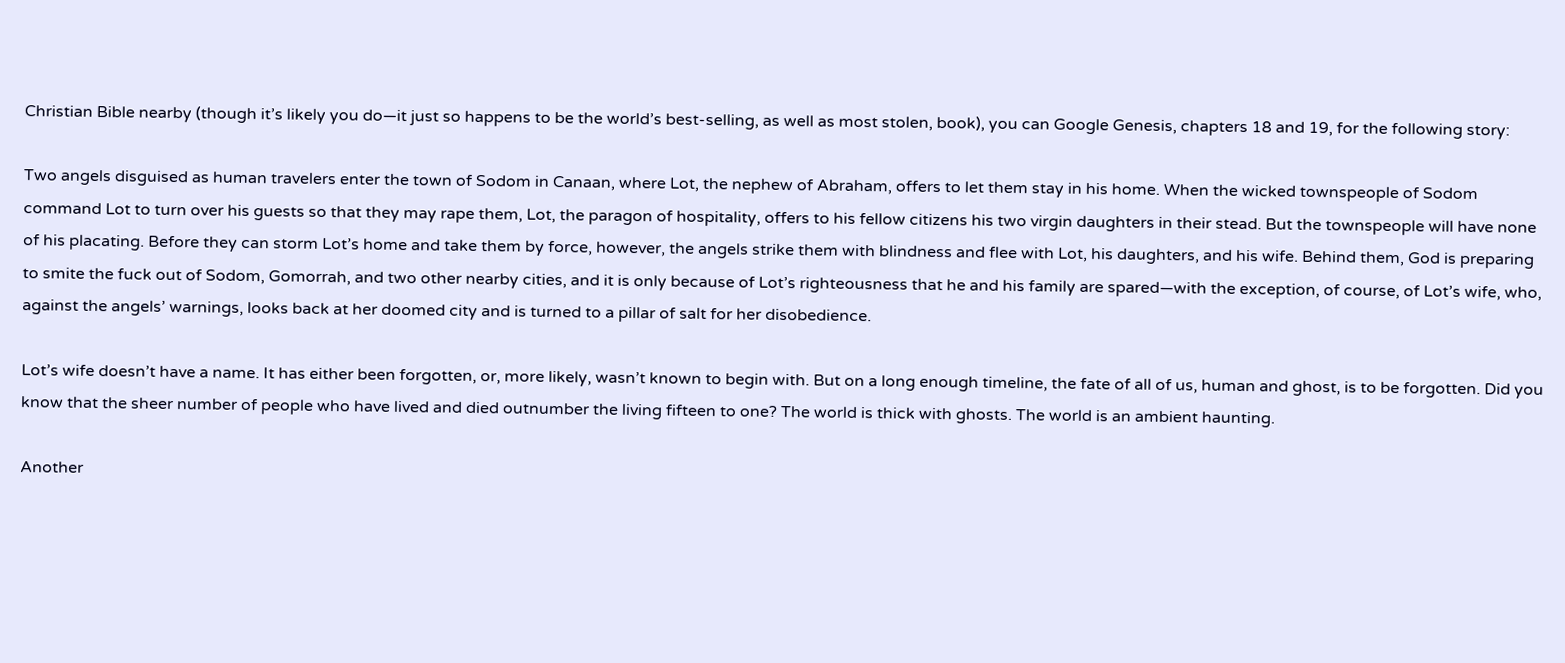Christian Bible nearby (though it’s likely you do—it just so happens to be the world’s best-selling, as well as most stolen, book), you can Google Genesis, chapters 18 and 19, for the following story:

Two angels disguised as human travelers enter the town of Sodom in Canaan, where Lot, the nephew of Abraham, offers to let them stay in his home. When the wicked townspeople of Sodom command Lot to turn over his guests so that they may rape them, Lot, the paragon of hospitality, offers to his fellow citizens his two virgin daughters in their stead. But the townspeople will have none of his placating. Before they can storm Lot’s home and take them by force, however, the angels strike them with blindness and flee with Lot, his daughters, and his wife. Behind them, God is preparing to smite the fuck out of Sodom, Gomorrah, and two other nearby cities, and it is only because of Lot’s righteousness that he and his family are spared—with the exception, of course, of Lot’s wife, who, against the angels’ warnings, looks back at her doomed city and is turned to a pillar of salt for her disobedience.

Lot’s wife doesn’t have a name. It has either been forgotten, or, more likely, wasn’t known to begin with. But on a long enough timeline, the fate of all of us, human and ghost, is to be forgotten. Did you know that the sheer number of people who have lived and died outnumber the living fifteen to one? The world is thick with ghosts. The world is an ambient haunting.

Another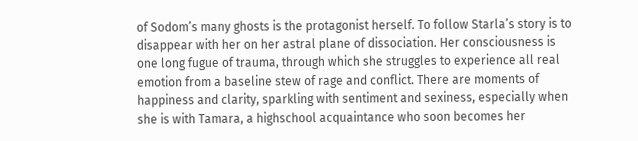of Sodom’s many ghosts is the protagonist herself. To follow Starla’s story is to disappear with her on her astral plane of dissociation. Her consciousness is one long fugue of trauma, through which she struggles to experience all real emotion from a baseline stew of rage and conflict. There are moments of happiness and clarity, sparkling with sentiment and sexiness, especially when she is with Tamara, a highschool acquaintance who soon becomes her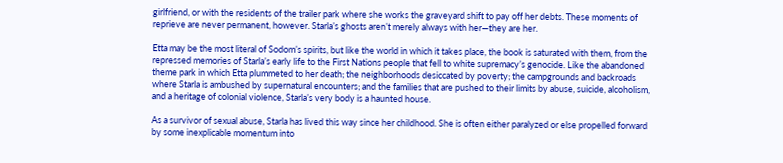girlfriend, or with the residents of the trailer park where she works the graveyard shift to pay off her debts. These moments of reprieve are never permanent, however. Starla’s ghosts aren’t merely always with her—they are her.

Etta may be the most literal of Sodom’s spirits, but like the world in which it takes place, the book is saturated with them, from the repressed memories of Starla’s early life to the First Nations people that fell to white supremacy’s genocide. Like the abandoned theme park in which Etta plummeted to her death; the neighborhoods desiccated by poverty; the campgrounds and backroads where Starla is ambushed by supernatural encounters; and the families that are pushed to their limits by abuse, suicide, alcoholism, and a heritage of colonial violence, Starla’s very body is a haunted house.

As a survivor of sexual abuse, Starla has lived this way since her childhood. She is often either paralyzed or else propelled forward by some inexplicable momentum into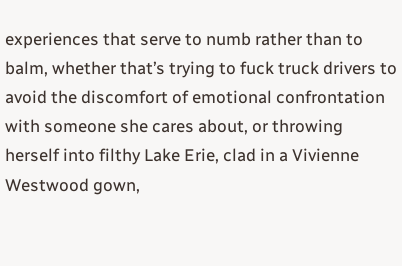experiences that serve to numb rather than to balm, whether that’s trying to fuck truck drivers to avoid the discomfort of emotional confrontation with someone she cares about, or throwing herself into filthy Lake Erie, clad in a Vivienne Westwood gown,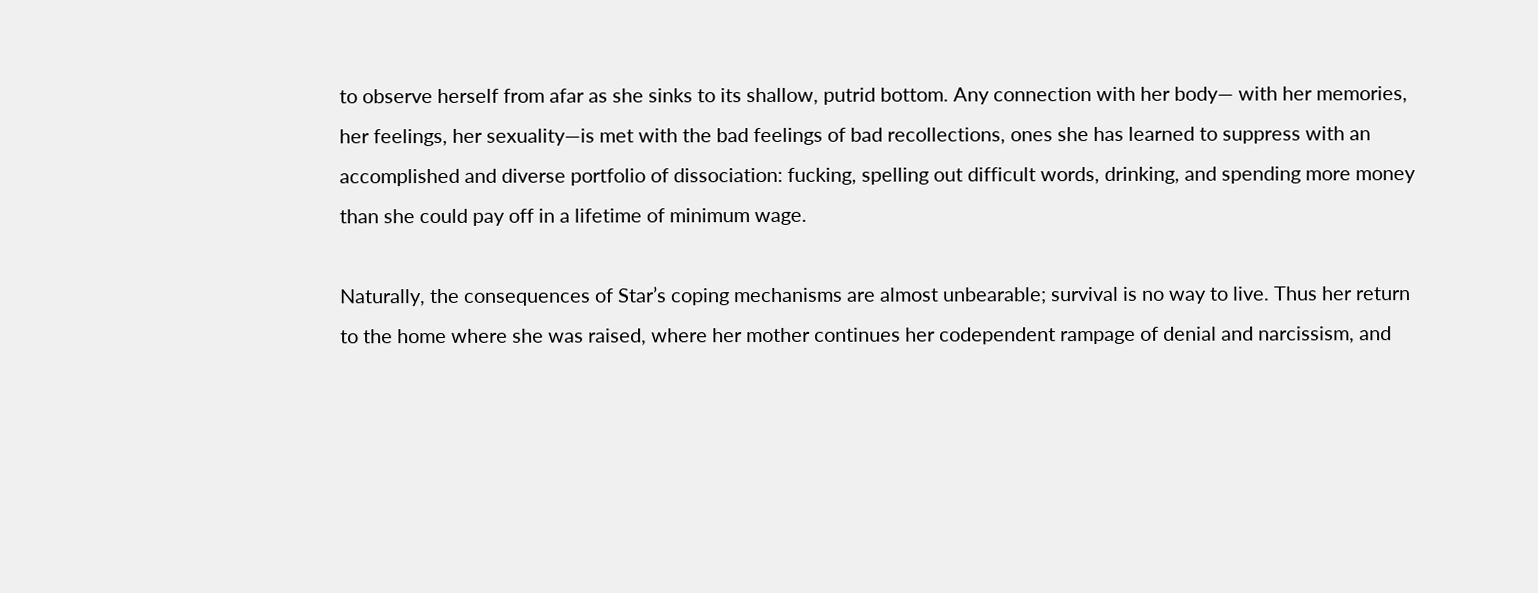to observe herself from afar as she sinks to its shallow, putrid bottom. Any connection with her body— with her memories, her feelings, her sexuality—is met with the bad feelings of bad recollections, ones she has learned to suppress with an accomplished and diverse portfolio of dissociation: fucking, spelling out difficult words, drinking, and spending more money than she could pay off in a lifetime of minimum wage.

Naturally, the consequences of Star’s coping mechanisms are almost unbearable; survival is no way to live. Thus her return to the home where she was raised, where her mother continues her codependent rampage of denial and narcissism, and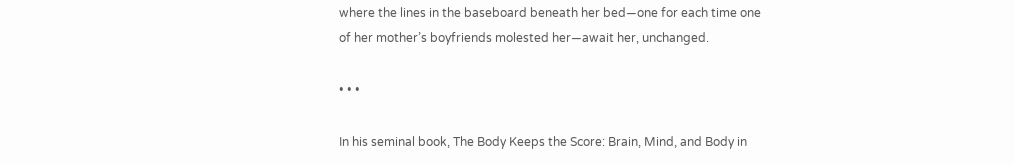where the lines in the baseboard beneath her bed—one for each time one of her mother’s boyfriends molested her—await her, unchanged.

• • •

In his seminal book, The Body Keeps the Score: Brain, Mind, and Body in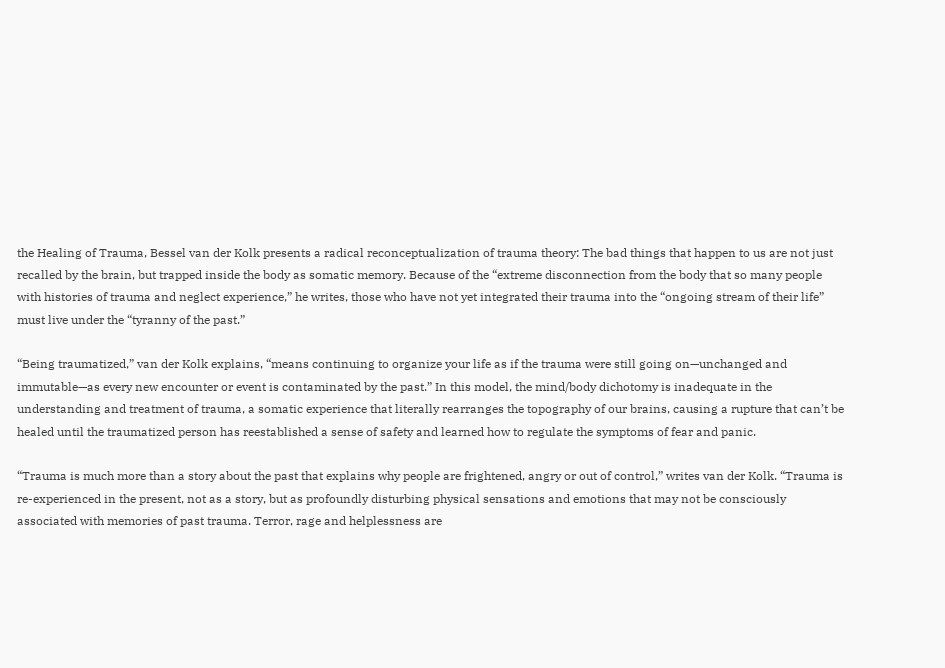the Healing of Trauma, Bessel van der Kolk presents a radical reconceptualization of trauma theory: The bad things that happen to us are not just recalled by the brain, but trapped inside the body as somatic memory. Because of the “extreme disconnection from the body that so many people with histories of trauma and neglect experience,” he writes, those who have not yet integrated their trauma into the “ongoing stream of their life” must live under the “tyranny of the past.”

“Being traumatized,” van der Kolk explains, “means continuing to organize your life as if the trauma were still going on—unchanged and immutable—as every new encounter or event is contaminated by the past.” In this model, the mind/body dichotomy is inadequate in the understanding and treatment of trauma, a somatic experience that literally rearranges the topography of our brains, causing a rupture that can’t be healed until the traumatized person has reestablished a sense of safety and learned how to regulate the symptoms of fear and panic.

“Trauma is much more than a story about the past that explains why people are frightened, angry or out of control,” writes van der Kolk. “Trauma is re-experienced in the present, not as a story, but as profoundly disturbing physical sensations and emotions that may not be consciously associated with memories of past trauma. Terror, rage and helplessness are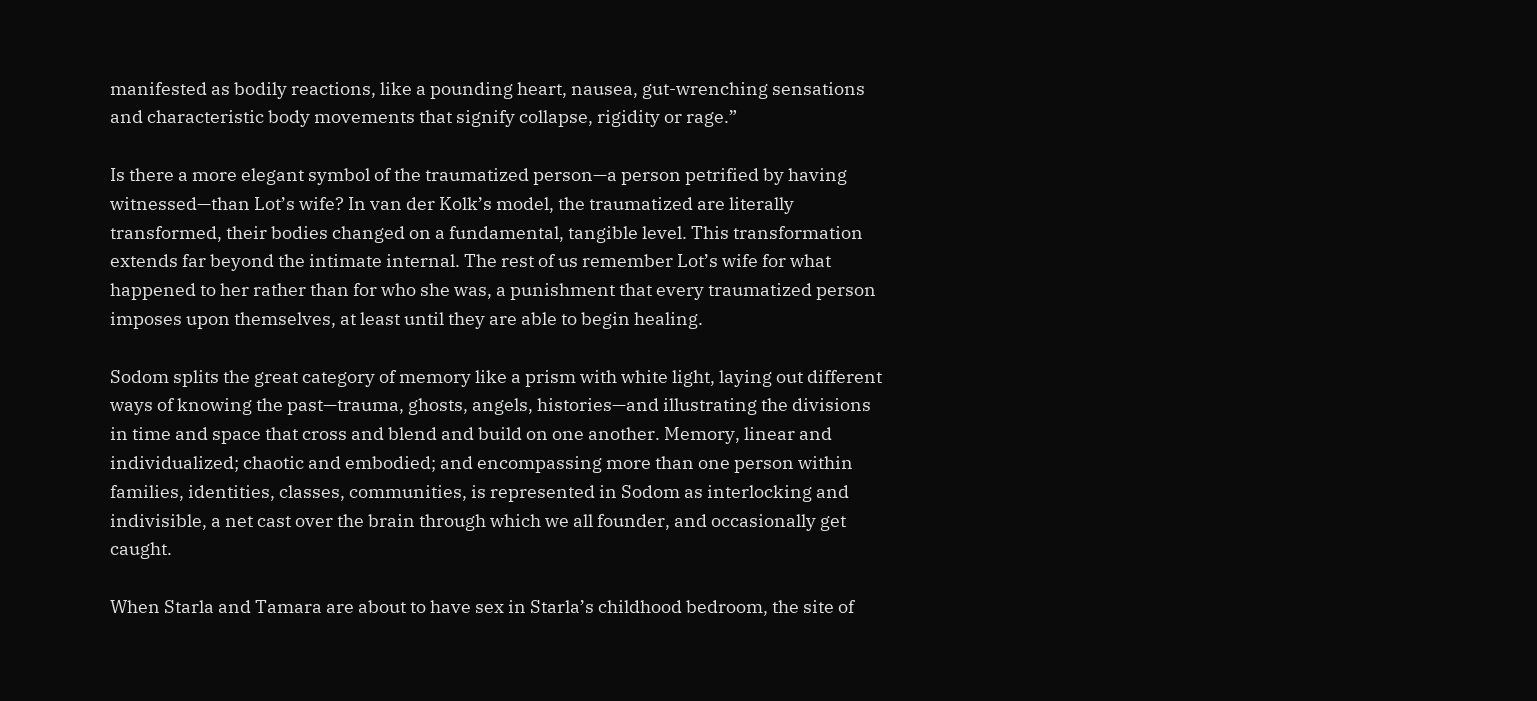manifested as bodily reactions, like a pounding heart, nausea, gut-wrenching sensations and characteristic body movements that signify collapse, rigidity or rage.”

Is there a more elegant symbol of the traumatized person—a person petrified by having witnessed—than Lot’s wife? In van der Kolk’s model, the traumatized are literally transformed, their bodies changed on a fundamental, tangible level. This transformation extends far beyond the intimate internal. The rest of us remember Lot’s wife for what happened to her rather than for who she was, a punishment that every traumatized person imposes upon themselves, at least until they are able to begin healing.

Sodom splits the great category of memory like a prism with white light, laying out different ways of knowing the past—trauma, ghosts, angels, histories—and illustrating the divisions in time and space that cross and blend and build on one another. Memory, linear and individualized; chaotic and embodied; and encompassing more than one person within families, identities, classes, communities, is represented in Sodom as interlocking and indivisible, a net cast over the brain through which we all founder, and occasionally get caught.

When Starla and Tamara are about to have sex in Starla’s childhood bedroom, the site of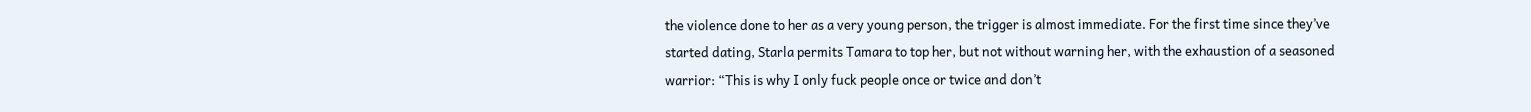the violence done to her as a very young person, the trigger is almost immediate. For the first time since they’ve started dating, Starla permits Tamara to top her, but not without warning her, with the exhaustion of a seasoned warrior: “This is why I only fuck people once or twice and don’t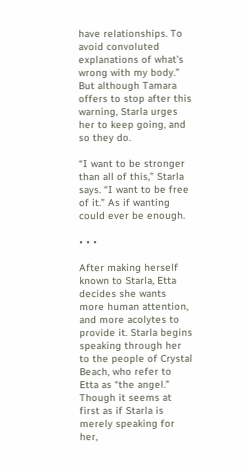have relationships. To avoid convoluted explanations of what’s wrong with my body.” But although Tamara offers to stop after this warning, Starla urges her to keep going, and so they do.

“I want to be stronger than all of this,” Starla says. “I want to be free of it.” As if wanting could ever be enough.

• • •

After making herself known to Starla, Etta decides she wants more human attention, and more acolytes to provide it. Starla begins speaking through her to the people of Crystal Beach, who refer to Etta as “the angel.” Though it seems at first as if Starla is merely speaking for her,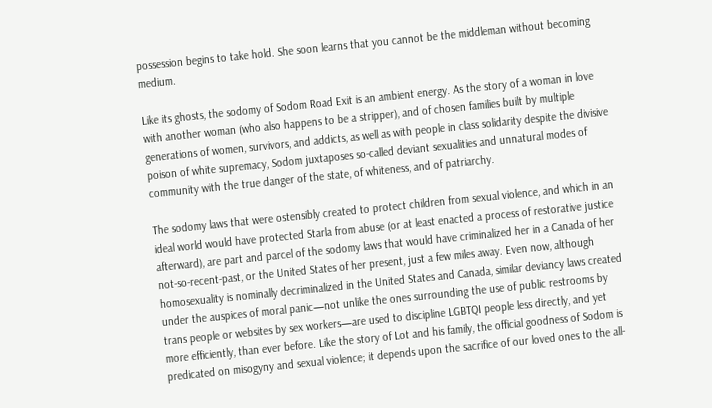possession begins to take hold. She soon learns that you cannot be the middleman without becoming medium.

Like its ghosts, the sodomy of Sodom Road Exit is an ambient energy. As the story of a woman in love with another woman (who also happens to be a stripper), and of chosen families built by multiple generations of women, survivors, and addicts, as well as with people in class solidarity despite the divisive poison of white supremacy, Sodom juxtaposes so-called deviant sexualities and unnatural modes of community with the true danger of the state, of whiteness, and of patriarchy.

The sodomy laws that were ostensibly created to protect children from sexual violence, and which in an ideal world would have protected Starla from abuse (or at least enacted a process of restorative justice afterward), are part and parcel of the sodomy laws that would have criminalized her in a Canada of her not-so-recent-past, or the United States of her present, just a few miles away. Even now, although homosexuality is nominally decriminalized in the United States and Canada, similar deviancy laws created under the auspices of moral panic—not unlike the ones surrounding the use of public restrooms by trans people or websites by sex workers—are used to discipline LGBTQI people less directly, and yet more efficiently, than ever before. Like the story of Lot and his family, the official goodness of Sodom is predicated on misogyny and sexual violence; it depends upon the sacrifice of our loved ones to the all-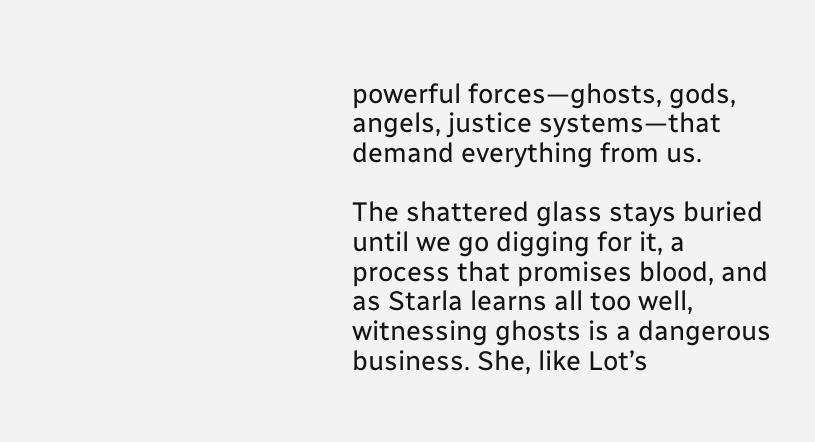powerful forces—ghosts, gods, angels, justice systems—that demand everything from us.

The shattered glass stays buried until we go digging for it, a process that promises blood, and as Starla learns all too well, witnessing ghosts is a dangerous business. She, like Lot’s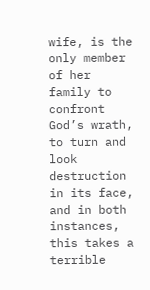wife, is the only member of her family to confront God’s wrath, to turn and look destruction in its face, and in both instances, this takes a terrible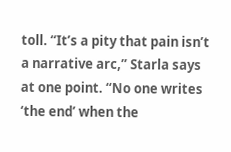toll. “It’s a pity that pain isn’t a narrative arc,” Starla says at one point. “No one writes ‘the end’ when the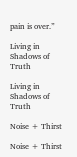pain is over.”

Living in Shadows of Truth

Living in Shadows of Truth

Noise + Thirst

Noise + Thirst